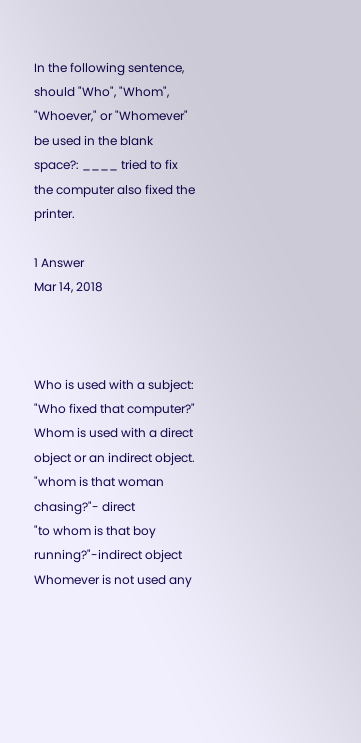In the following sentence, should "Who", "Whom", "Whoever," or "Whomever" be used in the blank space?: ____ tried to fix the computer also fixed the printer.

1 Answer
Mar 14, 2018



Who is used with a subject: "Who fixed that computer?"
Whom is used with a direct object or an indirect object.
"whom is that woman chasing?"- direct
"to whom is that boy running?"-indirect object
Whomever is not used any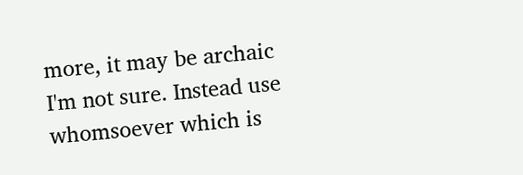more, it may be archaic I'm not sure. Instead use whomsoever which is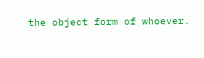the object form of whoever.